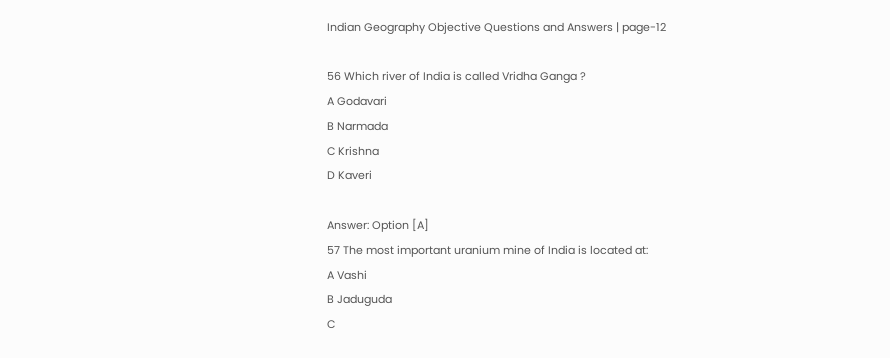Indian Geography Objective Questions and Answers | page-12

56 Which river of India is called Vridha Ganga ?
A Godavari
B Narmada
C Krishna
D Kaveri

Answer: Option [A]
57 The most important uranium mine of India is located at:
A Vashi
B Jaduguda
C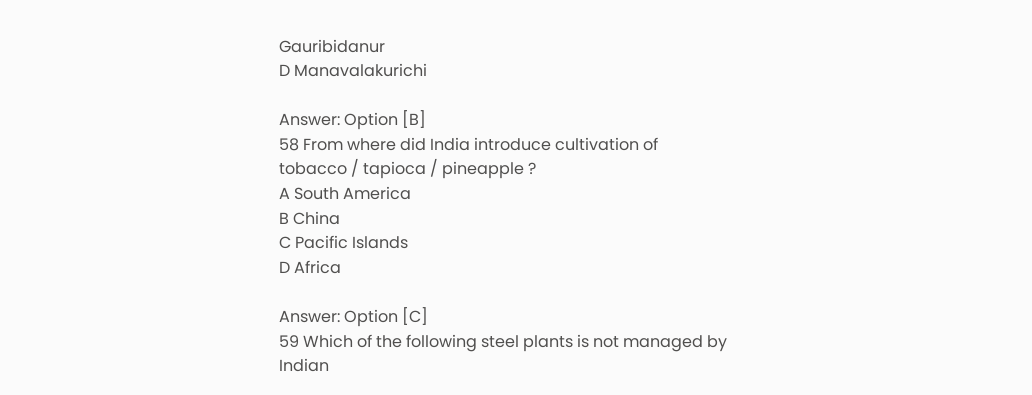Gauribidanur
D Manavalakurichi

Answer: Option [B]
58 From where did India introduce cultivation of tobacco / tapioca / pineapple ?
A South America
B China
C Pacific Islands
D Africa

Answer: Option [C]
59 Which of the following steel plants is not managed by Indian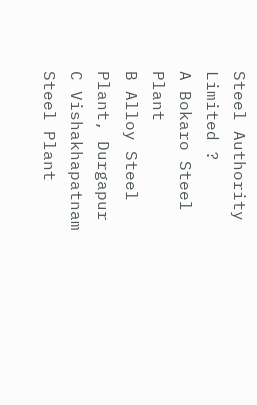Steel Authority Limited ?
A Bokaro Steel Plant
B Alloy Steel Plant, Durgapur
C Vishakhapatnam Steel Plant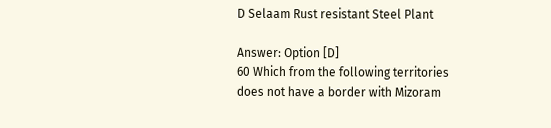D Selaam Rust resistant Steel Plant

Answer: Option [D]
60 Which from the following territories does not have a border with Mizoram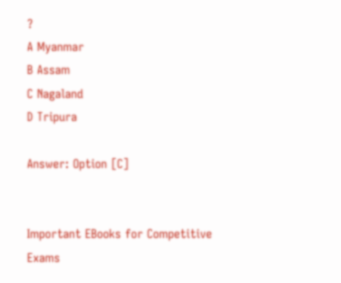?
A Myanmar
B Assam
C Nagaland
D Tripura

Answer: Option [C]


Important EBooks for Competitive Exams